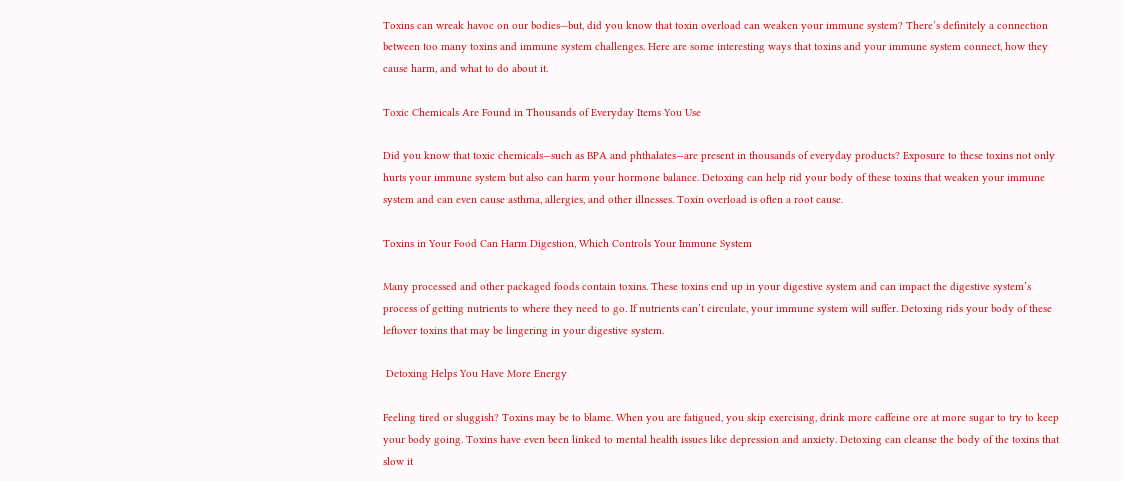Toxins can wreak havoc on our bodies—but, did you know that toxin overload can weaken your immune system? There’s definitely a connection between too many toxins and immune system challenges. Here are some interesting ways that toxins and your immune system connect, how they cause harm, and what to do about it.

Toxic Chemicals Are Found in Thousands of Everyday Items You Use

Did you know that toxic chemicals—such as BPA and phthalates—are present in thousands of everyday products? Exposure to these toxins not only hurts your immune system but also can harm your hormone balance. Detoxing can help rid your body of these toxins that weaken your immune system and can even cause asthma, allergies, and other illnesses. Toxin overload is often a root cause.

Toxins in Your Food Can Harm Digestion, Which Controls Your Immune System

Many processed and other packaged foods contain toxins. These toxins end up in your digestive system and can impact the digestive system’s process of getting nutrients to where they need to go. If nutrients can’t circulate, your immune system will suffer. Detoxing rids your body of these leftover toxins that may be lingering in your digestive system.

 Detoxing Helps You Have More Energy

Feeling tired or sluggish? Toxins may be to blame. When you are fatigued, you skip exercising, drink more caffeine ore at more sugar to try to keep your body going. Toxins have even been linked to mental health issues like depression and anxiety. Detoxing can cleanse the body of the toxins that slow it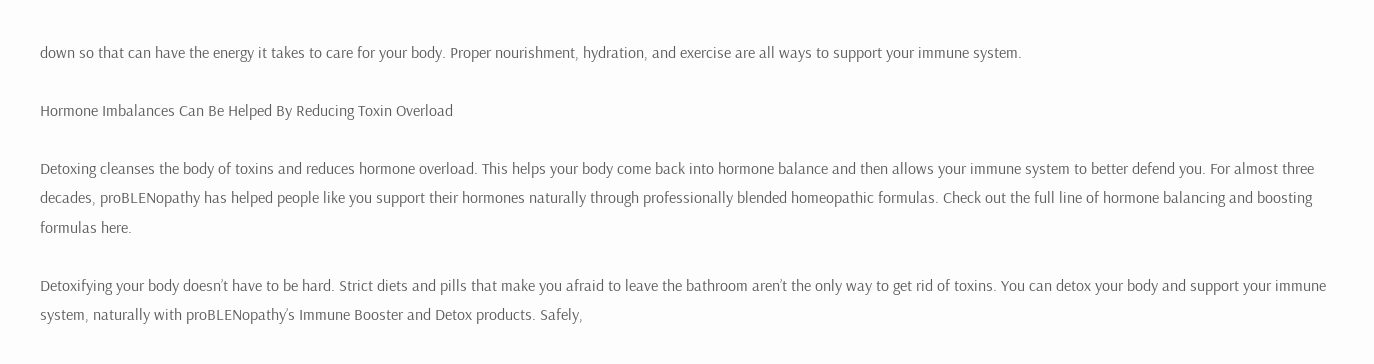down so that can have the energy it takes to care for your body. Proper nourishment, hydration, and exercise are all ways to support your immune system.

Hormone Imbalances Can Be Helped By Reducing Toxin Overload

Detoxing cleanses the body of toxins and reduces hormone overload. This helps your body come back into hormone balance and then allows your immune system to better defend you. For almost three decades, proBLENopathy has helped people like you support their hormones naturally through professionally blended homeopathic formulas. Check out the full line of hormone balancing and boosting formulas here.

Detoxifying your body doesn’t have to be hard. Strict diets and pills that make you afraid to leave the bathroom aren’t the only way to get rid of toxins. You can detox your body and support your immune system, naturally with proBLENopathy’s Immune Booster and Detox products. Safely,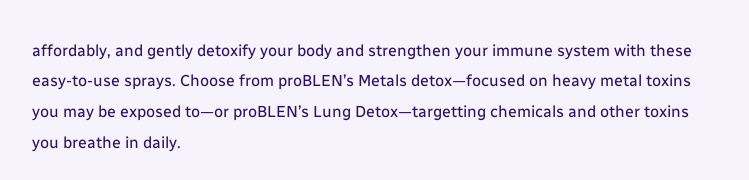affordably, and gently detoxify your body and strengthen your immune system with these easy-to-use sprays. Choose from proBLEN’s Metals detox—focused on heavy metal toxins you may be exposed to—or proBLEN’s Lung Detox—targetting chemicals and other toxins you breathe in daily.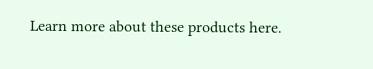Learn more about these products here.